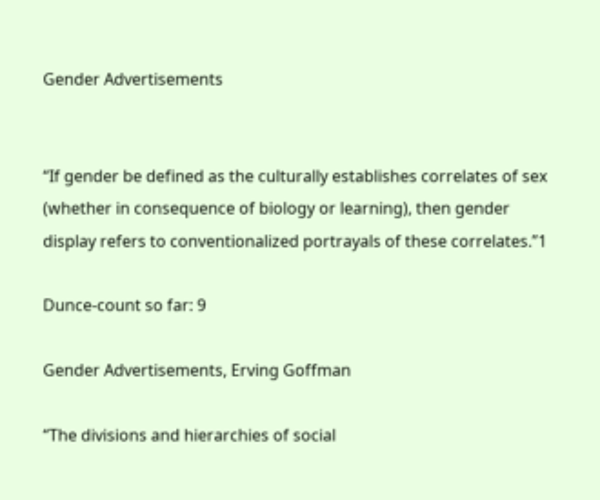Gender Advertisements


“If gender be defined as the culturally establishes correlates of sex (whether in consequence of biology or learning), then gender display refers to conventionalized portrayals of these correlates.”1

Dunce-count so far: 9

Gender Advertisements, Erving Goffman

“The divisions and hierarchies of social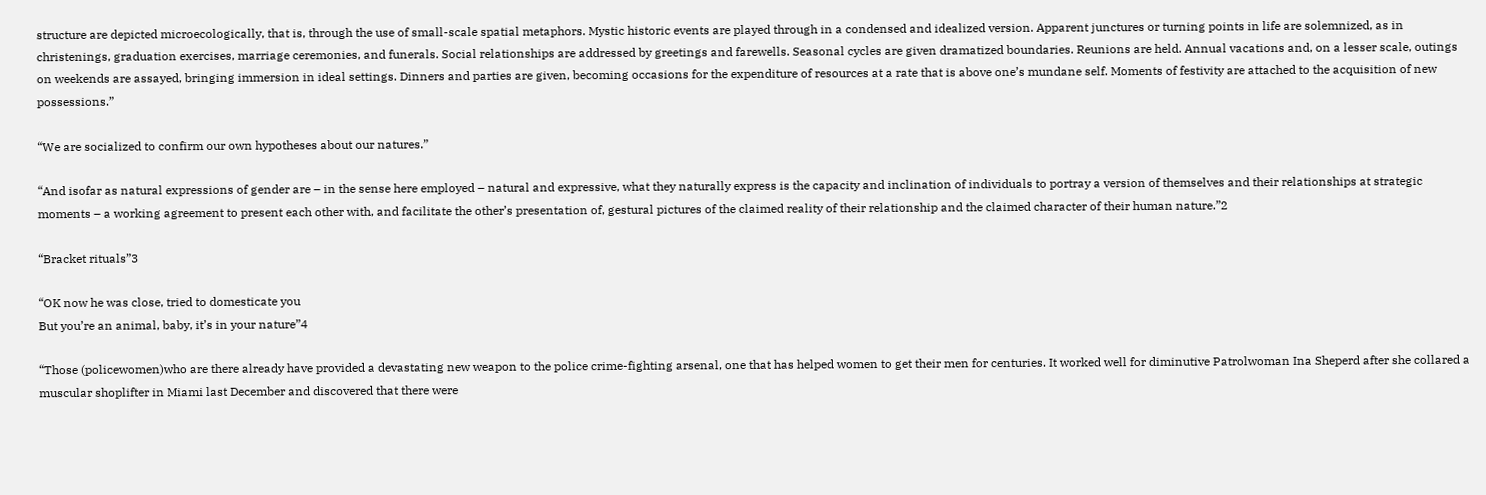structure are depicted microecologically, that is, through the use of small-scale spatial metaphors. Mystic historic events are played through in a condensed and idealized version. Apparent junctures or turning points in life are solemnized, as in christenings, graduation exercises, marriage ceremonies, and funerals. Social relationships are addressed by greetings and farewells. Seasonal cycles are given dramatized boundaries. Reunions are held. Annual vacations and, on a lesser scale, outings on weekends are assayed, bringing immersion in ideal settings. Dinners and parties are given, becoming occasions for the expenditure of resources at a rate that is above one’s mundane self. Moments of festivity are attached to the acquisition of new possessions.”

“We are socialized to confirm our own hypotheses about our natures.”

“And isofar as natural expressions of gender are – in the sense here employed – natural and expressive, what they naturally express is the capacity and inclination of individuals to portray a version of themselves and their relationships at strategic moments – a working agreement to present each other with, and facilitate the other’s presentation of, gestural pictures of the claimed reality of their relationship and the claimed character of their human nature.”2

“Bracket rituals”3

“OK now he was close, tried to domesticate you
But you’re an animal, baby, it’s in your nature”4

“Those (policewomen)who are there already have provided a devastating new weapon to the police crime-fighting arsenal, one that has helped women to get their men for centuries. It worked well for diminutive Patrolwoman Ina Sheperd after she collared a muscular shoplifter in Miami last December and discovered that there were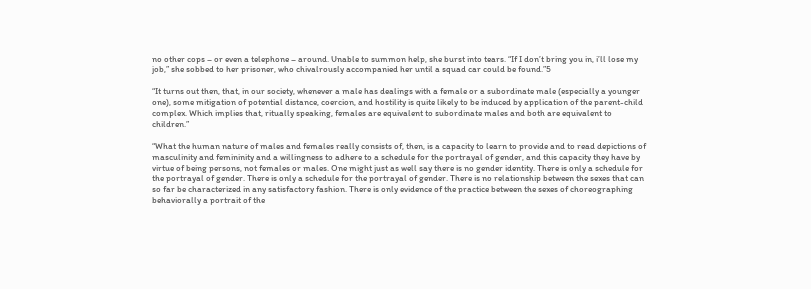no other cops – or even a telephone – around. Unable to summon help, she burst into tears. “If I don’t bring you in, i’ll lose my job,” she sobbed to her prisoner, who chivalrously accompanied her until a squad car could be found.”5

“It turns out then, that, in our society, whenever a male has dealings with a female or a subordinate male (especially a younger one), some mitigation of potential distance, coercion, and hostility is quite likely to be induced by application of the parent-child complex. Which implies that, ritually speaking, females are equivalent to subordinate males and both are equivalent to children.”

“What the human nature of males and females really consists of, then, is a capacity to learn to provide and to read depictions of masculinity and femininity and a willingness to adhere to a schedule for the portrayal of gender, and this capacity they have by virtue of being persons, not females or males. One might just as well say there is no gender identity. There is only a schedule for the portrayal of gender. There is only a schedule for the portrayal of gender. There is no relationship between the sexes that can so far be characterized in any satisfactory fashion. There is only evidence of the practice between the sexes of choreographing behaviorally a portrait of the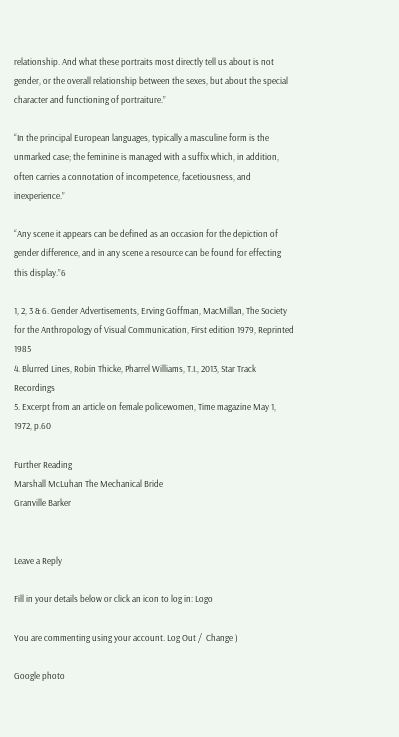relationship. And what these portraits most directly tell us about is not gender, or the overall relationship between the sexes, but about the special character and functioning of portraiture.”

“In the principal European languages, typically a masculine form is the unmarked case; the feminine is managed with a suffix which, in addition, often carries a connotation of incompetence, facetiousness, and inexperience.”

“Any scene it appears can be defined as an occasion for the depiction of gender difference, and in any scene a resource can be found for effecting this display.”6

1, 2, 3 & 6. Gender Advertisements, Erving Goffman, MacMillan, The Society for the Anthropology of Visual Communication, First edition 1979, Reprinted 1985
4. Blurred Lines, Robin Thicke, Pharrel Williams, T.I., 2013, Star Track Recordings
5. Excerpt from an article on female policewomen, Time magazine May 1, 1972, p.60

Further Reading
Marshall McLuhan The Mechanical Bride
Granville Barker


Leave a Reply

Fill in your details below or click an icon to log in: Logo

You are commenting using your account. Log Out /  Change )

Google photo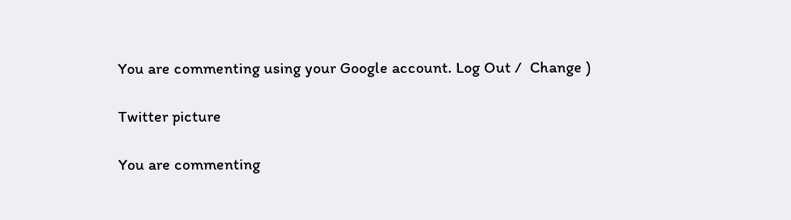You are commenting using your Google account. Log Out /  Change )

Twitter picture

You are commenting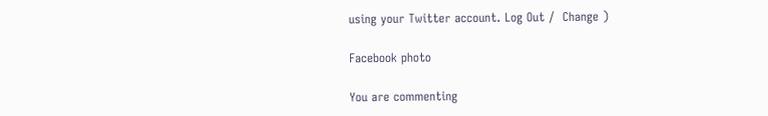using your Twitter account. Log Out /  Change )

Facebook photo

You are commenting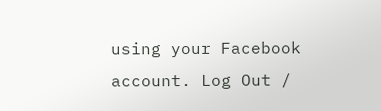using your Facebook account. Log Out /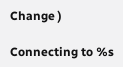Change )

Connecting to %s